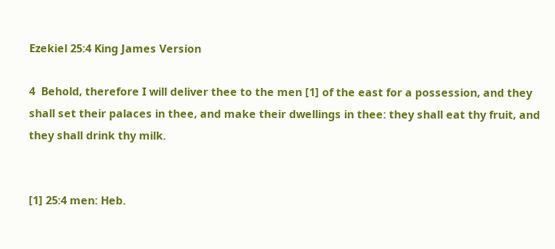Ezekiel 25:4 King James Version

4  Behold, therefore I will deliver thee to the men [1] of the east for a possession, and they shall set their palaces in thee, and make their dwellings in thee: they shall eat thy fruit, and they shall drink thy milk.


[1] 25:4 men: Heb.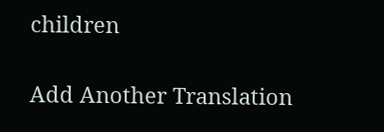children

Add Another Translation